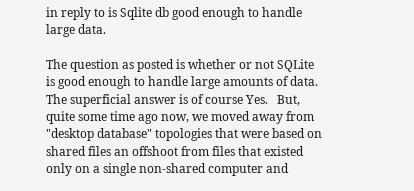in reply to is Sqlite db good enough to handle large data.

The question as posted is whether or not SQLite is good enough to handle large amounts of data.   The superficial answer is of course Yes.   But, quite some time ago now, we moved away from "desktop database" topologies that were based on shared files an offshoot from files that existed only on a single non-shared computer and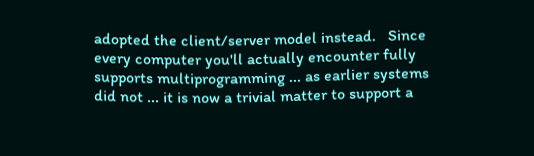adopted the client/server model instead.   Since every computer you'll actually encounter fully supports multiprogramming ... as earlier systems did not ... it is now a trivial matter to support a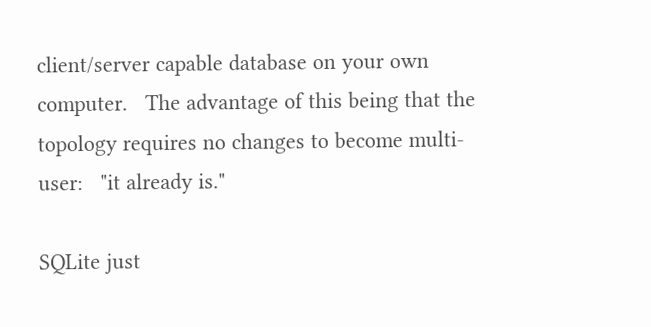client/server capable database on your own computer.   The advantage of this being that the topology requires no changes to become multi-user:   "it already is."

SQLite just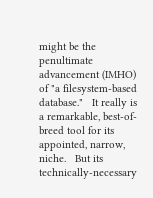might be the penultimate advancement (IMHO) of "a filesystem-based database."   It really is a remarkable, best-of-breed tool for its appointed, narrow, niche.   But its technically-necessary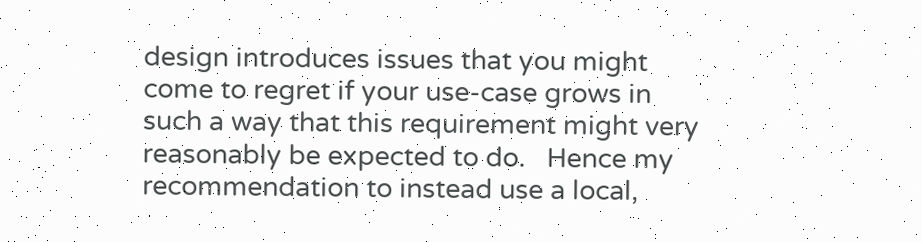design introduces issues that you might come to regret if your use-case grows in such a way that this requirement might very reasonably be expected to do.   Hence my recommendation to instead use a local,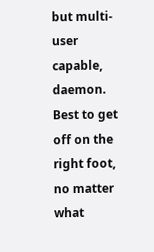but multi-user capable, daemon.   Best to get off on the right foot, no matter what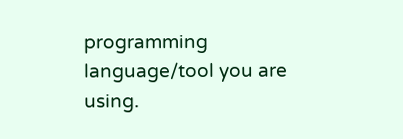programming language/tool you are using.